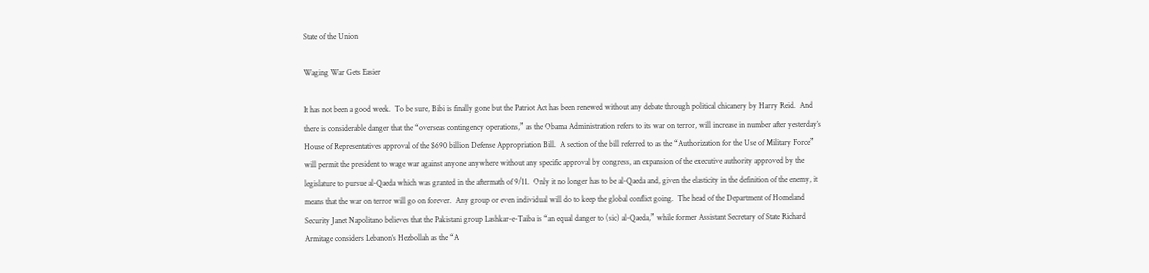State of the Union

Waging War Gets Easier

It has not been a good week.  To be sure, Bibi is finally gone but the Patriot Act has been renewed without any debate through political chicanery by Harry Reid.  And there is considerable danger that the “overseas contingency operations,” as the Obama Administration refers to its war on terror, will increase in number after yesterday’s House of Representatives approval of the $690 billion Defense Appropriation Bill.  A section of the bill referred to as the “Authorization for the Use of Military Force” will permit the president to wage war against anyone anywhere without any specific approval by congress, an expansion of the executive authority approved by the legislature to pursue al-Qaeda which was granted in the aftermath of 9/11.  Only it no longer has to be al-Qaeda and, given the elasticity in the definition of the enemy, it means that the war on terror will go on forever.  Any group or even individual will do to keep the global conflict going.  The head of the Department of Homeland Security Janet Napolitano believes that the Pakistani group Lashkar-e-Taiba is “an equal danger to (sic) al-Qaeda,” while former Assistant Secretary of State Richard Armitage considers Lebanon’s Hezbollah as the “A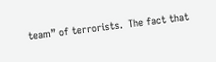team” of terrorists.  The fact that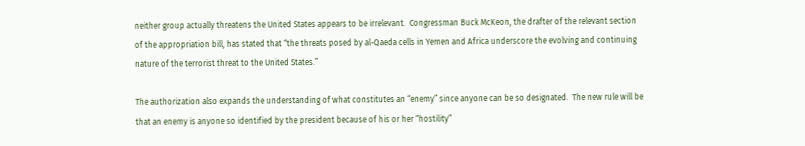neither group actually threatens the United States appears to be irrelevant.  Congressman Buck McKeon, the drafter of the relevant section of the appropriation bill, has stated that “the threats posed by al-Qaeda cells in Yemen and Africa underscore the evolving and continuing nature of the terrorist threat to the United States.”

The authorization also expands the understanding of what constitutes an “enemy” since anyone can be so designated.  The new rule will be that an enemy is anyone so identified by the president because of his or her “hostility”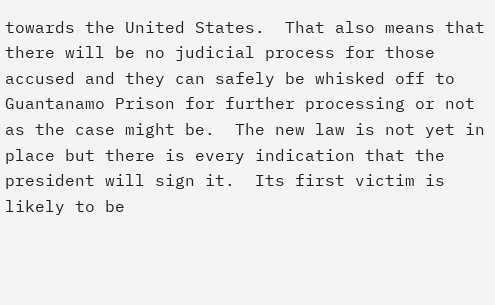towards the United States.  That also means that there will be no judicial process for those accused and they can safely be whisked off to Guantanamo Prison for further processing or not as the case might be.  The new law is not yet in place but there is every indication that the president will sign it.  Its first victim is likely to be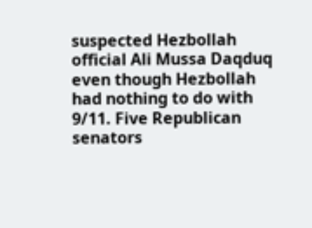suspected Hezbollah official Ali Mussa Daqduq even though Hezbollah had nothing to do with 9/11. Five Republican senators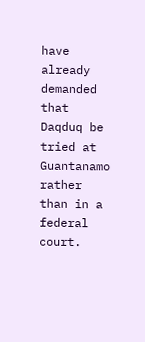have already demanded that Daqduq be tried at Guantanamo rather than in a federal court.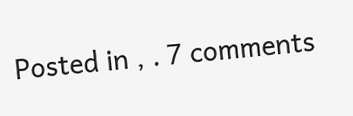Posted in , . 7 comments